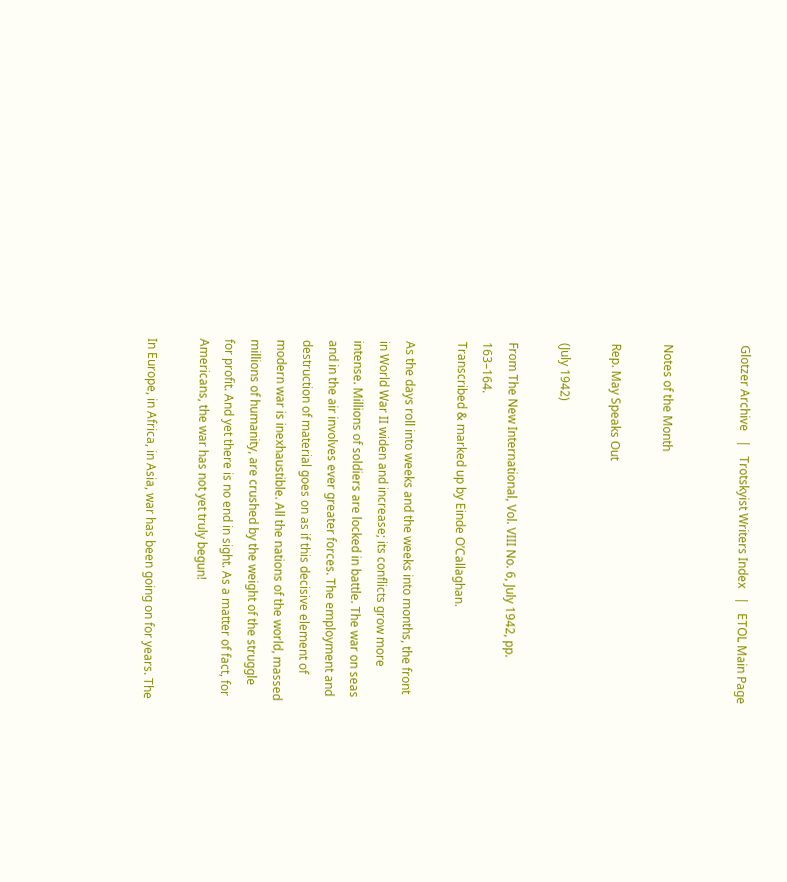Glotzer Archive   |   Trotskyist Writers Index   |   ETOL Main Page


Notes of the Month

Rep. May Speaks Out

(July 1942)

From The New International, Vol. VIII No. 6, July 1942, pp. 163–164.
Transcribed & marked up by Einde O’Callaghan.

As the days roll into weeks and the weeks into months, the front in World War II widen and increase; its conflicts grow more intense. Millions of soldiers are locked in battle. The war on seas and in the air involves ever greater forces. The employment and destruction of material goes on as if this decisive element of modern war is inexhaustible. All the nations of the world, massed millions of humanity, are crushed by the weight of the struggle for profit. And yet there is no end in sight. As a matter of fact, for Americans, the war has not yet truly begun!

In Europe, in Africa, in Asia, war has been going on for years. The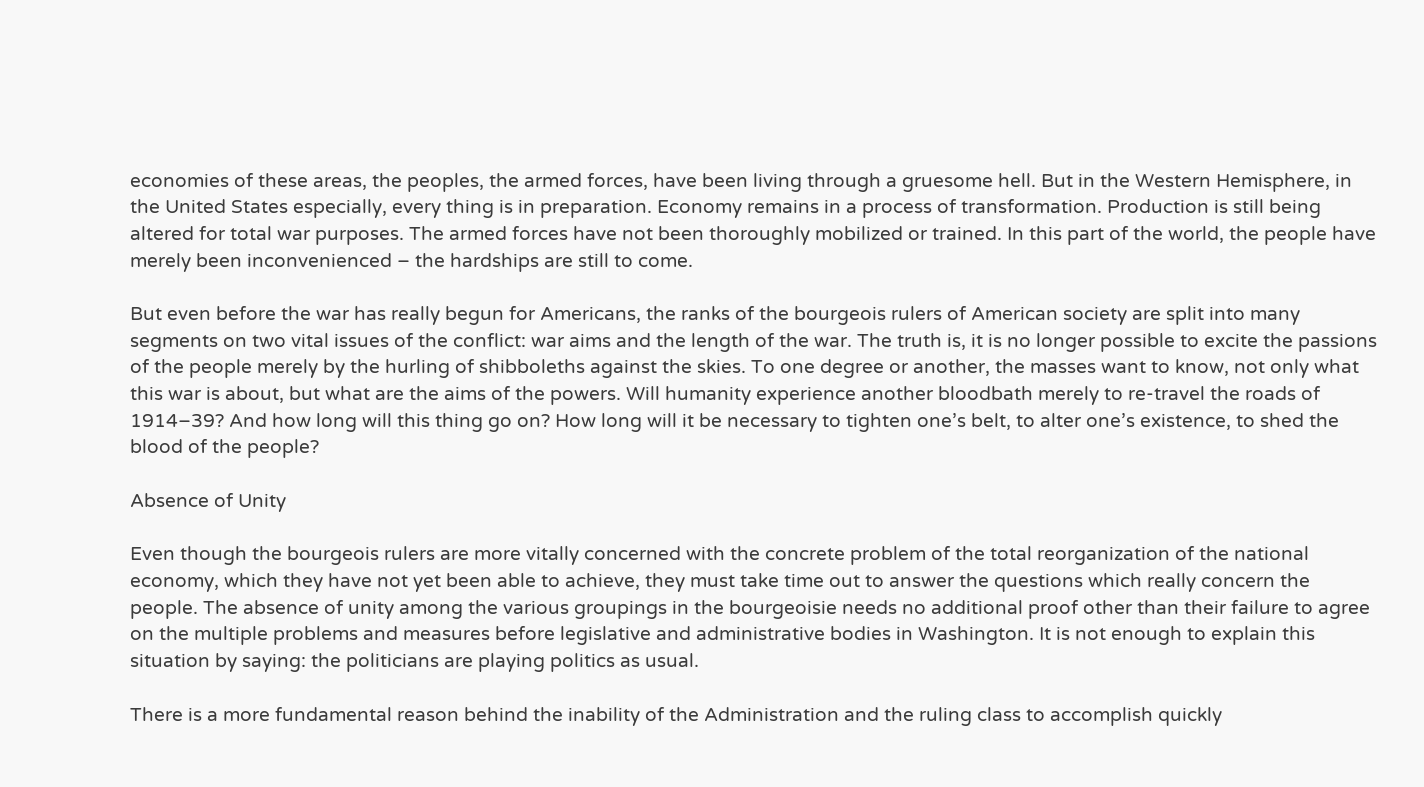economies of these areas, the peoples, the armed forces, have been living through a gruesome hell. But in the Western Hemisphere, in the United States especially, every thing is in preparation. Economy remains in a process of transformation. Production is still being altered for total war purposes. The armed forces have not been thoroughly mobilized or trained. In this part of the world, the people have merely been inconvenienced – the hardships are still to come.

But even before the war has really begun for Americans, the ranks of the bourgeois rulers of American society are split into many segments on two vital issues of the conflict: war aims and the length of the war. The truth is, it is no longer possible to excite the passions of the people merely by the hurling of shibboleths against the skies. To one degree or another, the masses want to know, not only what this war is about, but what are the aims of the powers. Will humanity experience another bloodbath merely to re-travel the roads of 1914–39? And how long will this thing go on? How long will it be necessary to tighten one’s belt, to alter one’s existence, to shed the blood of the people?

Absence of Unity

Even though the bourgeois rulers are more vitally concerned with the concrete problem of the total reorganization of the national economy, which they have not yet been able to achieve, they must take time out to answer the questions which really concern the people. The absence of unity among the various groupings in the bourgeoisie needs no additional proof other than their failure to agree on the multiple problems and measures before legislative and administrative bodies in Washington. It is not enough to explain this situation by saying: the politicians are playing politics as usual.

There is a more fundamental reason behind the inability of the Administration and the ruling class to accomplish quickly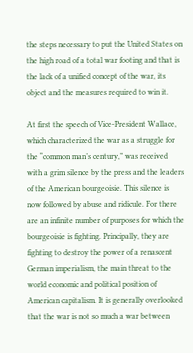the steps necessary to put the United States on the high road of a total war footing and that is the lack of a unified concept of the war, its object and the measures required to win it.

At first the speech of Vice-President Wallace, which characterized the war as a struggle for the “common man’s century,” was received with a grim silence by the press and the leaders of the American bourgeoisie. This silence is now followed by abuse and ridicule. For there are an infinite number of purposes for which the bourgeoisie is fighting. Principally, they are fighting to destroy the power of a renascent German imperialism, the main threat to the world economic and political position of American capitalism. It is generally overlooked that the war is not so much a war between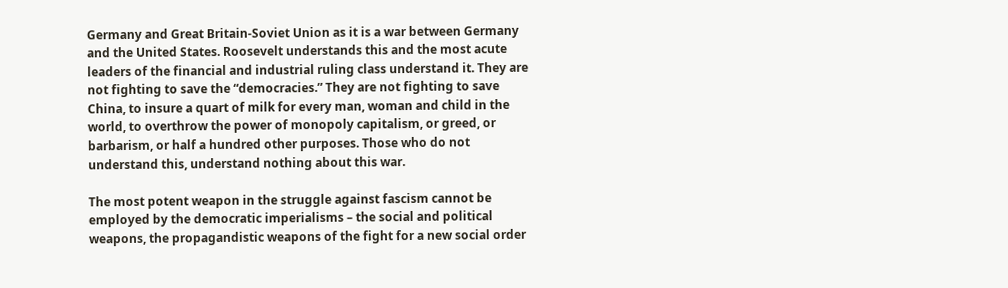Germany and Great Britain-Soviet Union as it is a war between Germany and the United States. Roosevelt understands this and the most acute leaders of the financial and industrial ruling class understand it. They are not fighting to save the “democracies.” They are not fighting to save China, to insure a quart of milk for every man, woman and child in the world, to overthrow the power of monopoly capitalism, or greed, or barbarism, or half a hundred other purposes. Those who do not understand this, understand nothing about this war.

The most potent weapon in the struggle against fascism cannot be employed by the democratic imperialisms – the social and political weapons, the propagandistic weapons of the fight for a new social order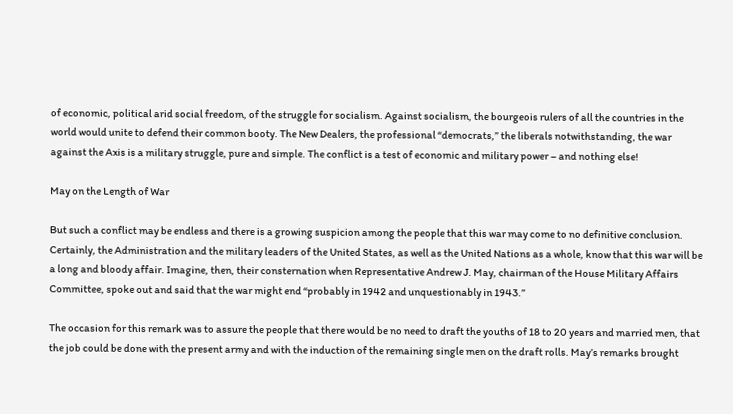of economic, political arid social freedom, of the struggle for socialism. Against socialism, the bourgeois rulers of all the countries in the world would unite to defend their common booty. The New Dealers, the professional “democrats,” the liberals notwithstanding, the war against the Axis is a military struggle, pure and simple. The conflict is a test of economic and military power – and nothing else!

May on the Length of War

But such a conflict may be endless and there is a growing suspicion among the people that this war may come to no definitive conclusion. Certainly, the Administration and the military leaders of the United States, as well as the United Nations as a whole, know that this war will be a long and bloody affair. Imagine, then, their consternation when Representative Andrew J. May, chairman of the House Military Affairs Committee, spoke out and said that the war might end “probably in 1942 and unquestionably in 1943.”

The occasion for this remark was to assure the people that there would be no need to draft the youths of 18 to 20 years and married men, that the job could be done with the present army and with the induction of the remaining single men on the draft rolls. May’s remarks brought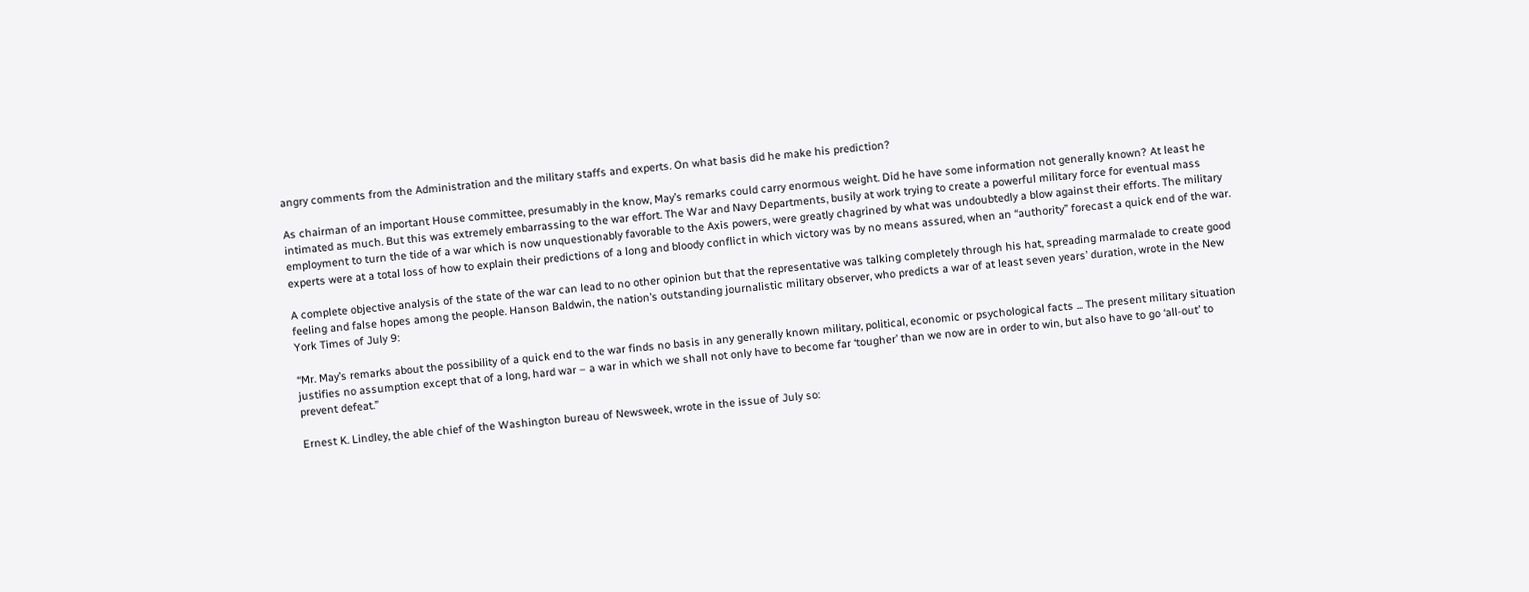angry comments from the Administration and the military staffs and experts. On what basis did he make his prediction?

As chairman of an important House committee, presumably in the know, May’s remarks could carry enormous weight. Did he have some information not generally known? At least he intimated as much. But this was extremely embarrassing to the war effort. The War and Navy Departments, busily at work trying to create a powerful military force for eventual mass employment to turn the tide of a war which is now unquestionably favorable to the Axis powers, were greatly chagrined by what was undoubtedly a blow against their efforts. The military experts were at a total loss of how to explain their predictions of a long and bloody conflict in which victory was by no means assured, when an “authority” forecast a quick end of the war.

A complete objective analysis of the state of the war can lead to no other opinion but that the representative was talking completely through his hat, spreading marmalade to create good feeling and false hopes among the people. Hanson Baldwin, the nation’s outstanding journalistic military observer, who predicts a war of at least seven years’ duration, wrote in the New York Times of July 9:

“Mr. May’s remarks about the possibility of a quick end to the war finds no basis in any generally known military, political, economic or psychological facts ... The present military situation justifies no assumption except that of a long, hard war – a war in which we shall not only have to become far ‘tougher’ than we now are in order to win, but also have to go ‘all-out’ to prevent defeat.”

Ernest K. Lindley, the able chief of the Washington bureau of Newsweek, wrote in the issue of July so: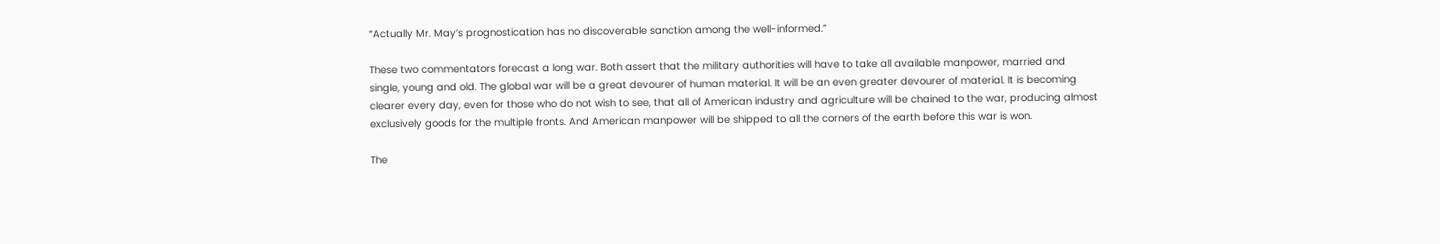“Actually Mr. May’s prognostication has no discoverable sanction among the well-informed.”

These two commentators forecast a long war. Both assert that the military authorities will have to take all available manpower, married and single, young and old. The global war will be a great devourer of human material. It will be an even greater devourer of material. It is becoming clearer every day, even for those who do not wish to see, that all of American industry and agriculture will be chained to the war, producing almost exclusively goods for the multiple fronts. And American manpower will be shipped to all the corners of the earth before this war is won.

The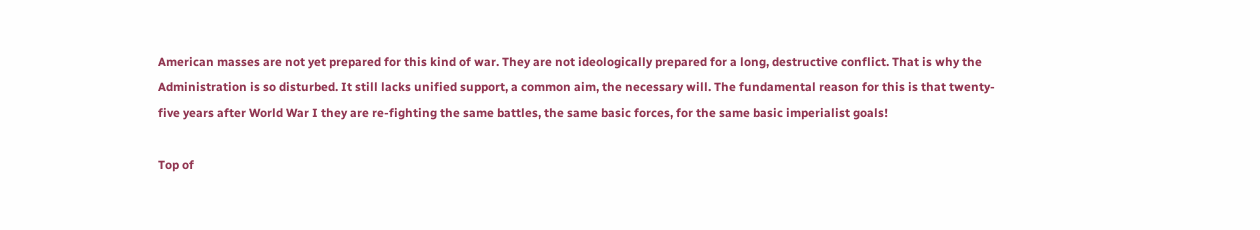American masses are not yet prepared for this kind of war. They are not ideologically prepared for a long, destructive conflict. That is why the Administration is so disturbed. It still lacks unified support, a common aim, the necessary will. The fundamental reason for this is that twenty-five years after World War I they are re-fighting the same battles, the same basic forces, for the same basic imperialist goals!

Top of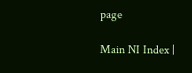page

Main NI Index |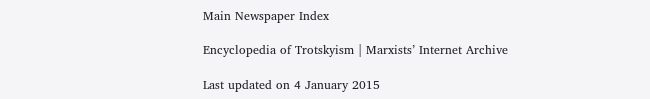Main Newspaper Index

Encyclopedia of Trotskyism | Marxists’ Internet Archive

Last updated on 4 January 2015